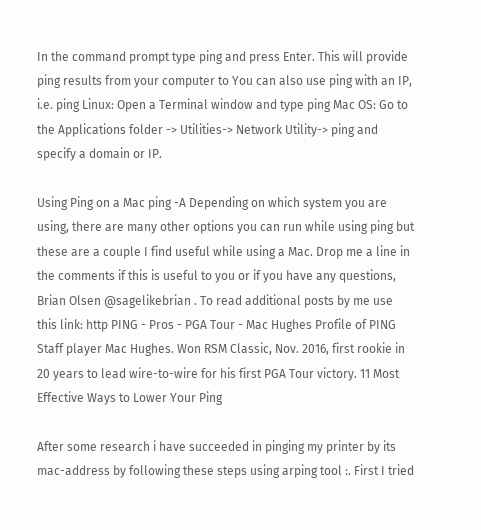In the command prompt type ping and press Enter. This will provide ping results from your computer to You can also use ping with an IP, i.e. ping Linux: Open a Terminal window and type ping Mac OS: Go to the Applications folder -> Utilities-> Network Utility-> ping and specify a domain or IP.

Using Ping on a Mac ping -A Depending on which system you are using, there are many other options you can run while using ping but these are a couple I find useful while using a Mac. Drop me a line in the comments if this is useful to you or if you have any questions, Brian Olsen @sagelikebrian . To read additional posts by me use this link: http PING - Pros - PGA Tour - Mac Hughes Profile of PING Staff player Mac Hughes. Won RSM Classic, Nov. 2016, first rookie in 20 years to lead wire-to-wire for his first PGA Tour victory. 11 Most Effective Ways to Lower Your Ping

After some research i have succeeded in pinging my printer by its mac-address by following these steps using arping tool :. First I tried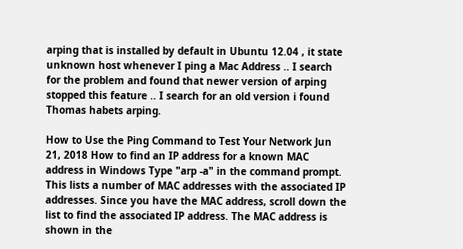arping that is installed by default in Ubuntu 12.04 , it state unknown host whenever I ping a Mac Address .. I search for the problem and found that newer version of arping stopped this feature .. I search for an old version i found Thomas habets arping.

How to Use the Ping Command to Test Your Network Jun 21, 2018 How to find an IP address for a known MAC address in Windows Type "arp -a" in the command prompt. This lists a number of MAC addresses with the associated IP addresses. Since you have the MAC address, scroll down the list to find the associated IP address. The MAC address is shown in the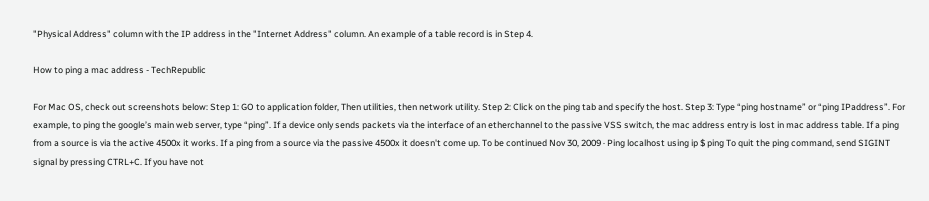"Physical Address" column with the IP address in the "Internet Address" column. An example of a table record is in Step 4.

How to ping a mac address - TechRepublic

For Mac OS, check out screenshots below: Step 1: GO to application folder, Then utilities, then network utility. Step 2: Click on the ping tab and specify the host. Step 3: Type “ping hostname” or “ping IPaddress”. For example, to ping the google’s main web server, type “ping”. If a device only sends packets via the interface of an etherchannel to the passive VSS switch, the mac address entry is lost in mac address table. If a ping from a source is via the active 4500x it works. If a ping from a source via the passive 4500x it doesn't come up. To be continued Nov 30, 2009 · Ping localhost using ip $ ping To quit the ping command, send SIGINT signal by pressing CTRL+C. If you have not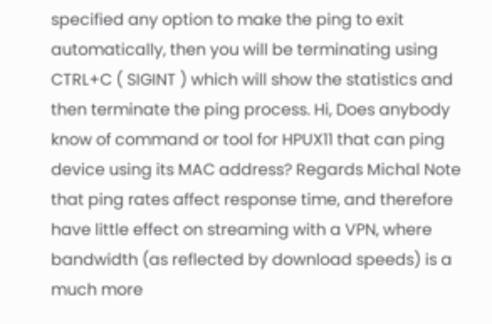specified any option to make the ping to exit automatically, then you will be terminating using CTRL+C ( SIGINT ) which will show the statistics and then terminate the ping process. Hi, Does anybody know of command or tool for HPUX11 that can ping device using its MAC address? Regards Michal Note that ping rates affect response time, and therefore have little effect on streaming with a VPN, where bandwidth (as reflected by download speeds) is a much more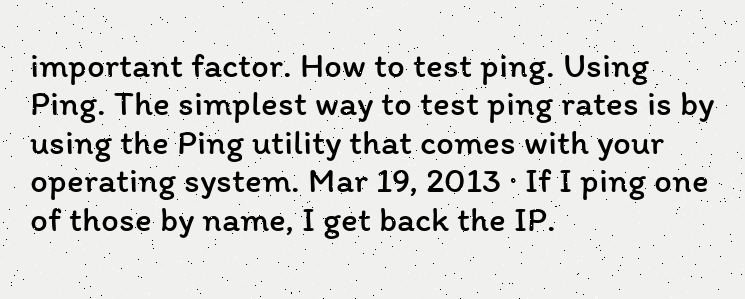important factor. How to test ping. Using Ping. The simplest way to test ping rates is by using the Ping utility that comes with your operating system. Mar 19, 2013 · If I ping one of those by name, I get back the IP.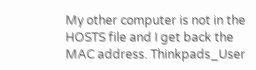My other computer is not in the HOSTS file and I get back the MAC address. Thinkpads_User